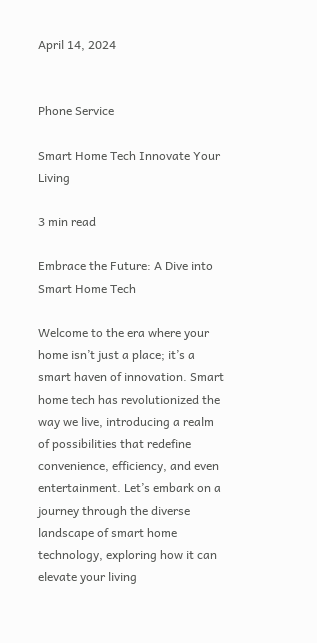April 14, 2024


Phone Service

Smart Home Tech Innovate Your Living

3 min read

Embrace the Future: A Dive into Smart Home Tech

Welcome to the era where your home isn’t just a place; it’s a smart haven of innovation. Smart home tech has revolutionized the way we live, introducing a realm of possibilities that redefine convenience, efficiency, and even entertainment. Let’s embark on a journey through the diverse landscape of smart home technology, exploring how it can elevate your living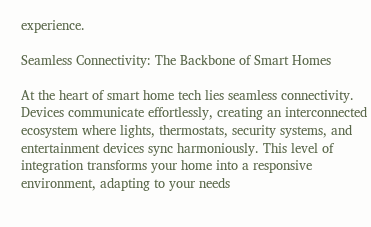experience.

Seamless Connectivity: The Backbone of Smart Homes

At the heart of smart home tech lies seamless connectivity. Devices communicate effortlessly, creating an interconnected ecosystem where lights, thermostats, security systems, and entertainment devices sync harmoniously. This level of integration transforms your home into a responsive environment, adapting to your needs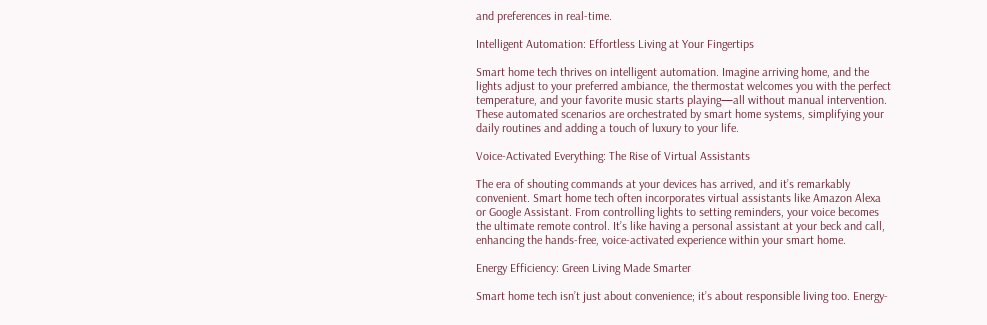and preferences in real-time.

Intelligent Automation: Effortless Living at Your Fingertips

Smart home tech thrives on intelligent automation. Imagine arriving home, and the lights adjust to your preferred ambiance, the thermostat welcomes you with the perfect temperature, and your favorite music starts playing—all without manual intervention. These automated scenarios are orchestrated by smart home systems, simplifying your daily routines and adding a touch of luxury to your life.

Voice-Activated Everything: The Rise of Virtual Assistants

The era of shouting commands at your devices has arrived, and it’s remarkably convenient. Smart home tech often incorporates virtual assistants like Amazon Alexa or Google Assistant. From controlling lights to setting reminders, your voice becomes the ultimate remote control. It’s like having a personal assistant at your beck and call, enhancing the hands-free, voice-activated experience within your smart home.

Energy Efficiency: Green Living Made Smarter

Smart home tech isn’t just about convenience; it’s about responsible living too. Energy-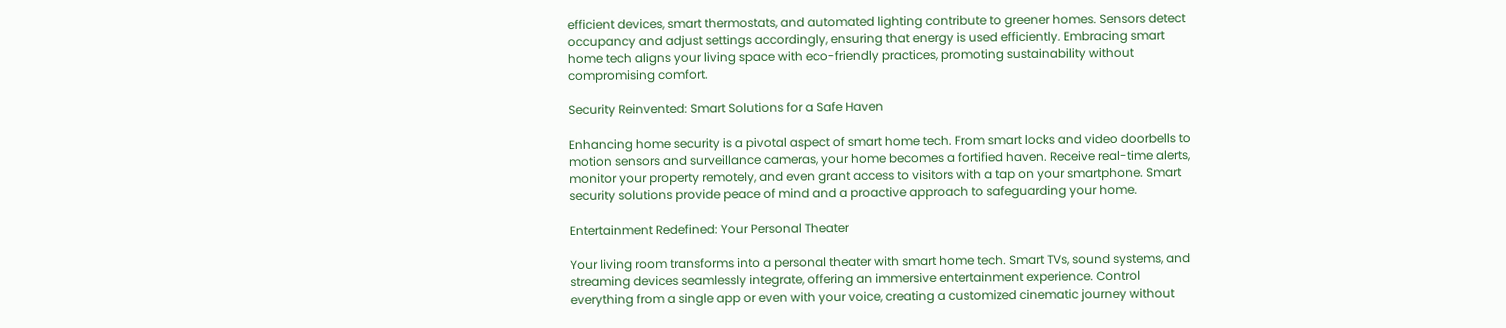efficient devices, smart thermostats, and automated lighting contribute to greener homes. Sensors detect occupancy and adjust settings accordingly, ensuring that energy is used efficiently. Embracing smart home tech aligns your living space with eco-friendly practices, promoting sustainability without compromising comfort.

Security Reinvented: Smart Solutions for a Safe Haven

Enhancing home security is a pivotal aspect of smart home tech. From smart locks and video doorbells to motion sensors and surveillance cameras, your home becomes a fortified haven. Receive real-time alerts, monitor your property remotely, and even grant access to visitors with a tap on your smartphone. Smart security solutions provide peace of mind and a proactive approach to safeguarding your home.

Entertainment Redefined: Your Personal Theater

Your living room transforms into a personal theater with smart home tech. Smart TVs, sound systems, and streaming devices seamlessly integrate, offering an immersive entertainment experience. Control everything from a single app or even with your voice, creating a customized cinematic journey without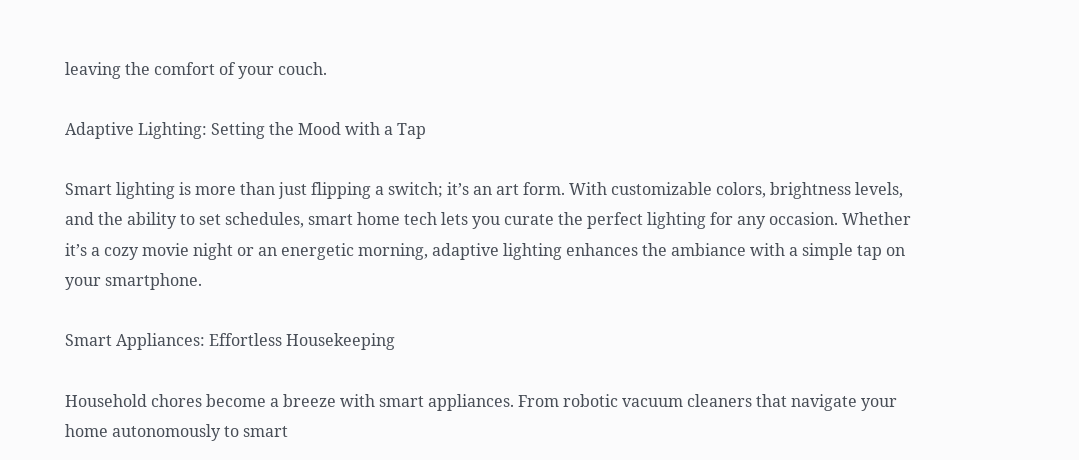leaving the comfort of your couch.

Adaptive Lighting: Setting the Mood with a Tap

Smart lighting is more than just flipping a switch; it’s an art form. With customizable colors, brightness levels, and the ability to set schedules, smart home tech lets you curate the perfect lighting for any occasion. Whether it’s a cozy movie night or an energetic morning, adaptive lighting enhances the ambiance with a simple tap on your smartphone.

Smart Appliances: Effortless Housekeeping

Household chores become a breeze with smart appliances. From robotic vacuum cleaners that navigate your home autonomously to smart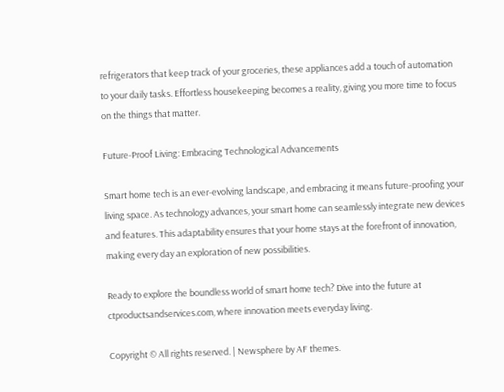refrigerators that keep track of your groceries, these appliances add a touch of automation to your daily tasks. Effortless housekeeping becomes a reality, giving you more time to focus on the things that matter.

Future-Proof Living: Embracing Technological Advancements

Smart home tech is an ever-evolving landscape, and embracing it means future-proofing your living space. As technology advances, your smart home can seamlessly integrate new devices and features. This adaptability ensures that your home stays at the forefront of innovation, making every day an exploration of new possibilities.

Ready to explore the boundless world of smart home tech? Dive into the future at ctproductsandservices.com, where innovation meets everyday living.

Copyright © All rights reserved. | Newsphere by AF themes.